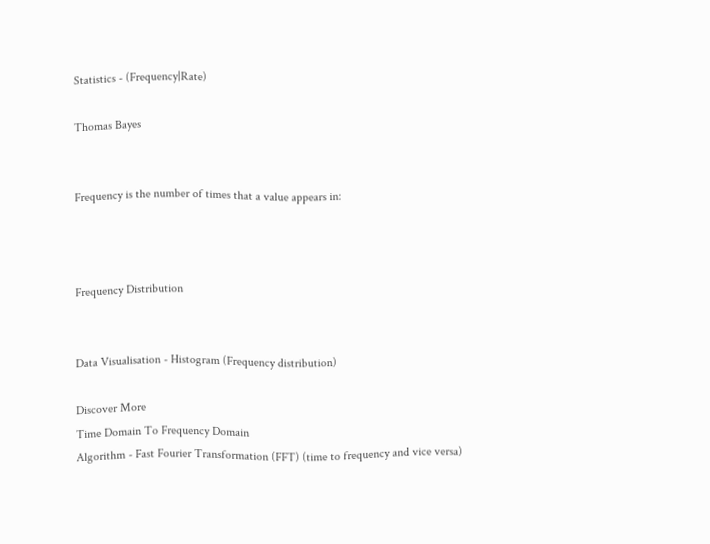Statistics - (Frequency|Rate)

Thomas Bayes


Frequency is the number of times that a value appears in:



Frequency Distribution


Data Visualisation - Histogram (Frequency distribution)

Discover More
Time Domain To Frequency Domain
Algorithm - Fast Fourier Transformation (FFT) (time to frequency and vice versa)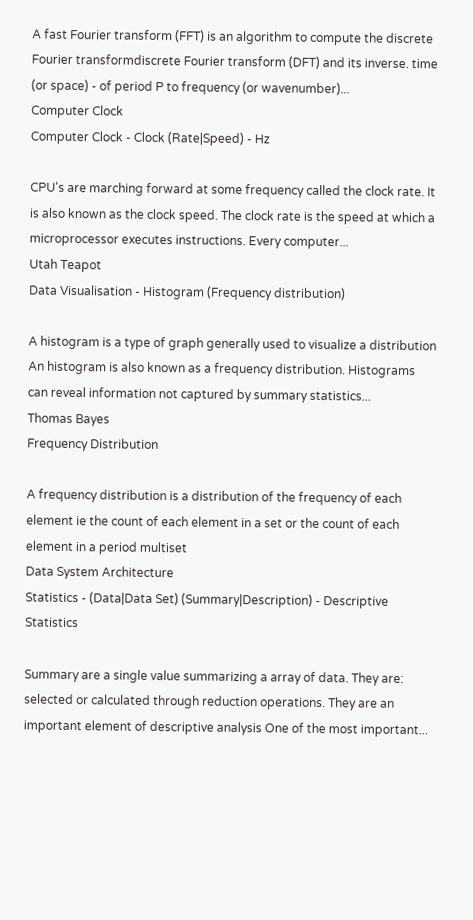A fast Fourier transform (FFT) is an algorithm to compute the discrete Fourier transformdiscrete Fourier transform (DFT) and its inverse. time (or space) - of period P to frequency (or wavenumber)...
Computer Clock
Computer Clock - Clock (Rate|Speed) - Hz

CPU's are marching forward at some frequency called the clock rate. It is also known as the clock speed. The clock rate is the speed at which a microprocessor executes instructions. Every computer...
Utah Teapot
Data Visualisation - Histogram (Frequency distribution)

A histogram is a type of graph generally used to visualize a distribution An histogram is also known as a frequency distribution. Histograms can reveal information not captured by summary statistics...
Thomas Bayes
Frequency Distribution

A frequency distribution is a distribution of the frequency of each element ie the count of each element in a set or the count of each element in a period multiset
Data System Architecture
Statistics - (Data|Data Set) (Summary|Description) - Descriptive Statistics

Summary are a single value summarizing a array of data. They are: selected or calculated through reduction operations. They are an important element of descriptive analysis One of the most important...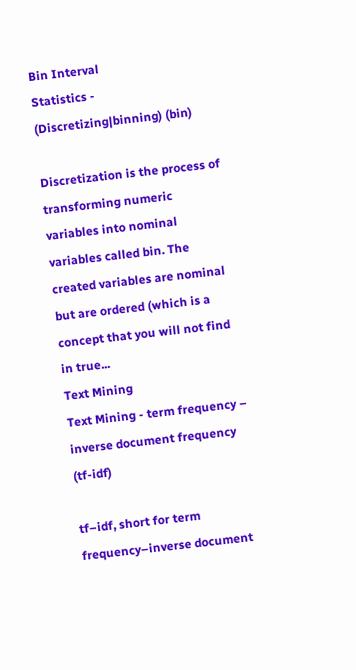Bin Interval
Statistics - (Discretizing|binning) (bin)

Discretization is the process of transforming numeric variables into nominal variables called bin. The created variables are nominal but are ordered (which is a concept that you will not find in true...
Text Mining
Text Mining - term frequency – inverse document frequency (tf-idf)

tf–idf, short for term frequency–inverse document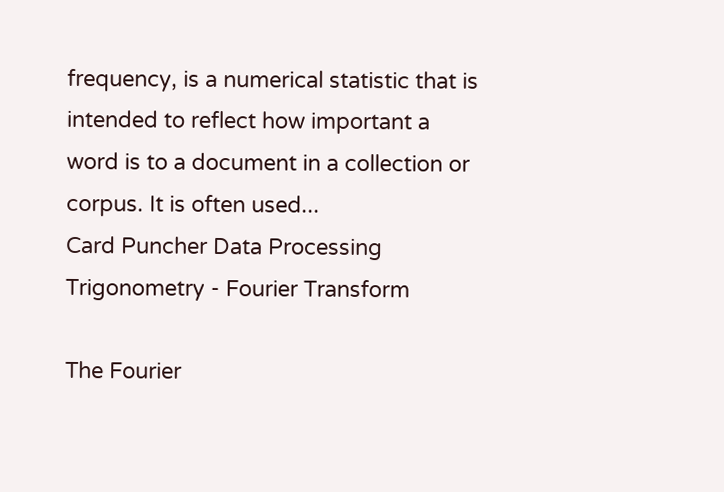frequency, is a numerical statistic that is intended to reflect how important a word is to a document in a collection or corpus. It is often used...
Card Puncher Data Processing
Trigonometry - Fourier Transform

The Fourier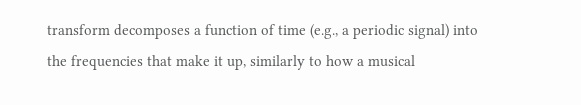transform decomposes a function of time (e.g., a periodic signal) into the frequencies that make it up, similarly to how a musical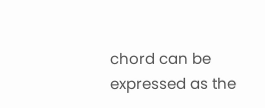chord can be expressed as the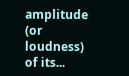amplitude (or loudness) of its...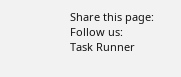Share this page:
Follow us:
Task Runner